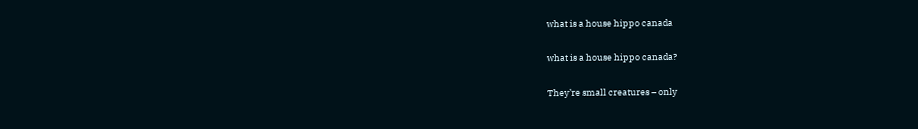what is a house hippo canada

what is a house hippo canada?

They’re small creatures – only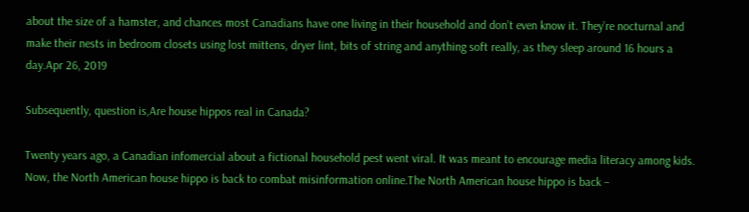about the size of a hamster, and chances most Canadians have one living in their household and don’t even know it. They’re nocturnal and make their nests in bedroom closets using lost mittens, dryer lint, bits of string and anything soft really, as they sleep around 16 hours a day.Apr 26, 2019

Subsequently, question is,Are house hippos real in Canada?

Twenty years ago, a Canadian infomercial about a fictional household pest went viral. It was meant to encourage media literacy among kids. Now, the North American house hippo is back to combat misinformation online.The North American house hippo is back –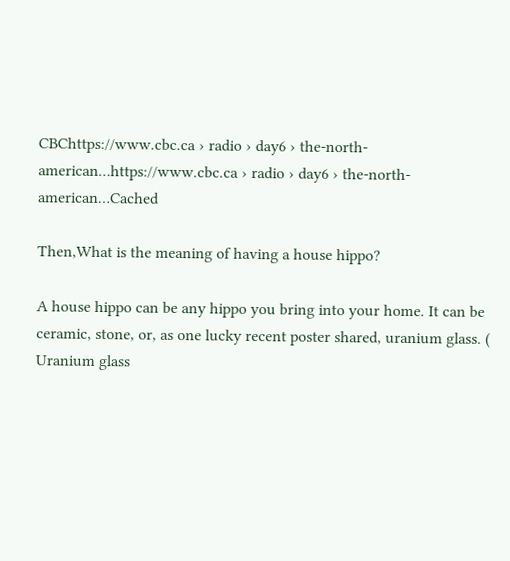CBChttps://www.cbc.ca › radio › day6 › the-north-american…https://www.cbc.ca › radio › day6 › the-north-american…Cached

Then,What is the meaning of having a house hippo?

A house hippo can be any hippo you bring into your home. It can be ceramic, stone, or, as one lucky recent poster shared, uranium glass. ( Uranium glass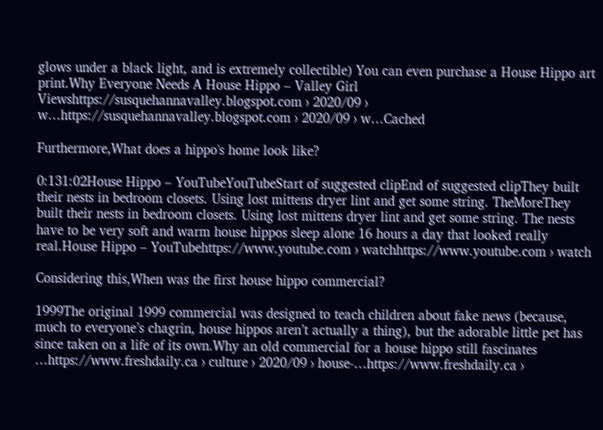glows under a black light, and is extremely collectible) You can even purchase a House Hippo art print.Why Everyone Needs A House Hippo – Valley Girl Viewshttps://susquehannavalley.blogspot.com › 2020/09 › w…https://susquehannavalley.blogspot.com › 2020/09 › w…Cached

Furthermore,What does a hippo's home look like?

0:131:02House Hippo – YouTubeYouTubeStart of suggested clipEnd of suggested clipThey built their nests in bedroom closets. Using lost mittens dryer lint and get some string. TheMoreThey built their nests in bedroom closets. Using lost mittens dryer lint and get some string. The nests have to be very soft and warm house hippos sleep alone 16 hours a day that looked really real.House Hippo – YouTubehttps://www.youtube.com › watchhttps://www.youtube.com › watch

Considering this,When was the first house hippo commercial?

1999The original 1999 commercial was designed to teach children about fake news (because, much to everyone’s chagrin, house hippos aren’t actually a thing), but the adorable little pet has since taken on a life of its own.Why an old commercial for a house hippo still fascinates …https://www.freshdaily.ca › culture › 2020/09 › house-…https://www.freshdaily.ca ›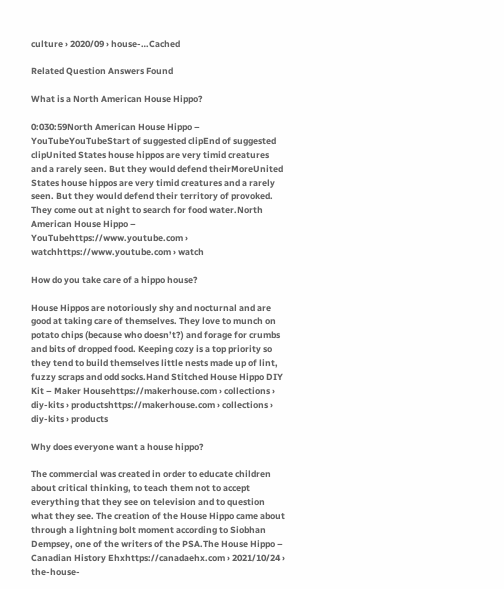culture › 2020/09 › house-…Cached

Related Question Answers Found

What is a North American House Hippo?

0:030:59North American House Hippo – YouTubeYouTubeStart of suggested clipEnd of suggested clipUnited States house hippos are very timid creatures and a rarely seen. But they would defend theirMoreUnited States house hippos are very timid creatures and a rarely seen. But they would defend their territory of provoked. They come out at night to search for food water.North American House Hippo – YouTubehttps://www.youtube.com › watchhttps://www.youtube.com › watch

How do you take care of a hippo house?

House Hippos are notoriously shy and nocturnal and are good at taking care of themselves. They love to munch on potato chips (because who doesn’t?) and forage for crumbs and bits of dropped food. Keeping cozy is a top priority so they tend to build themselves little nests made up of lint, fuzzy scraps and odd socks.Hand Stitched House Hippo DIY Kit – Maker Househttps://makerhouse.com › collections › diy-kits › productshttps://makerhouse.com › collections › diy-kits › products

Why does everyone want a house hippo?

The commercial was created in order to educate children about critical thinking, to teach them not to accept everything that they see on television and to question what they see. The creation of the House Hippo came about through a lightning bolt moment according to Siobhan Dempsey, one of the writers of the PSA.The House Hippo – Canadian History Ehxhttps://canadaehx.com › 2021/10/24 › the-house-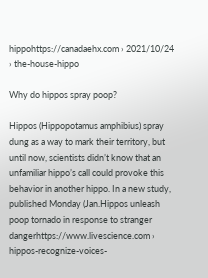hippohttps://canadaehx.com › 2021/10/24 › the-house-hippo

Why do hippos spray poop?

Hippos (Hippopotamus amphibius) spray dung as a way to mark their territory, but until now, scientists didn’t know that an unfamiliar hippo’s call could provoke this behavior in another hippo. In a new study, published Monday (Jan.Hippos unleash poop tornado in response to stranger dangerhttps://www.livescience.com › hippos-recognize-voices-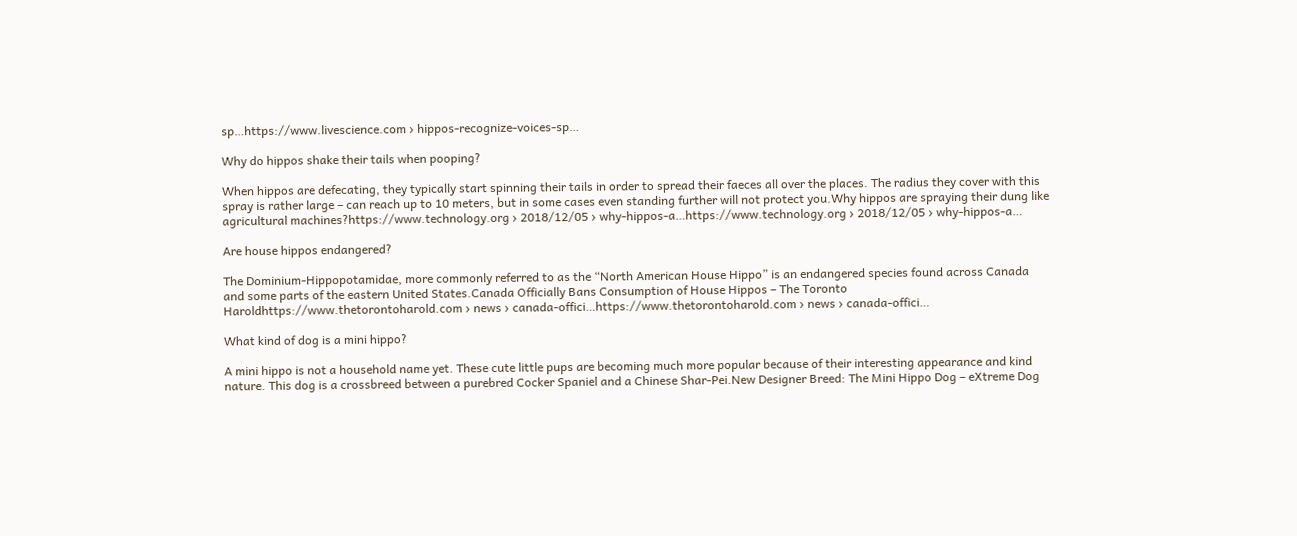sp…https://www.livescience.com › hippos-recognize-voices-sp…

Why do hippos shake their tails when pooping?

When hippos are defecating, they typically start spinning their tails in order to spread their faeces all over the places. The radius they cover with this spray is rather large – can reach up to 10 meters, but in some cases even standing further will not protect you.Why hippos are spraying their dung like agricultural machines?https://www.technology.org › 2018/12/05 › why-hippos-a…https://www.technology.org › 2018/12/05 › why-hippos-a…

Are house hippos endangered?

The Dominium-Hippopotamidae, more commonly referred to as the “North American House Hippo” is an endangered species found across Canada and some parts of the eastern United States.Canada Officially Bans Consumption of House Hippos – The Toronto Haroldhttps://www.thetorontoharold.com › news › canada-offici…https://www.thetorontoharold.com › news › canada-offici…

What kind of dog is a mini hippo?

A mini hippo is not a household name yet. These cute little pups are becoming much more popular because of their interesting appearance and kind nature. This dog is a crossbreed between a purebred Cocker Spaniel and a Chinese Shar-Pei.New Designer Breed: The Mini Hippo Dog – eXtreme Dog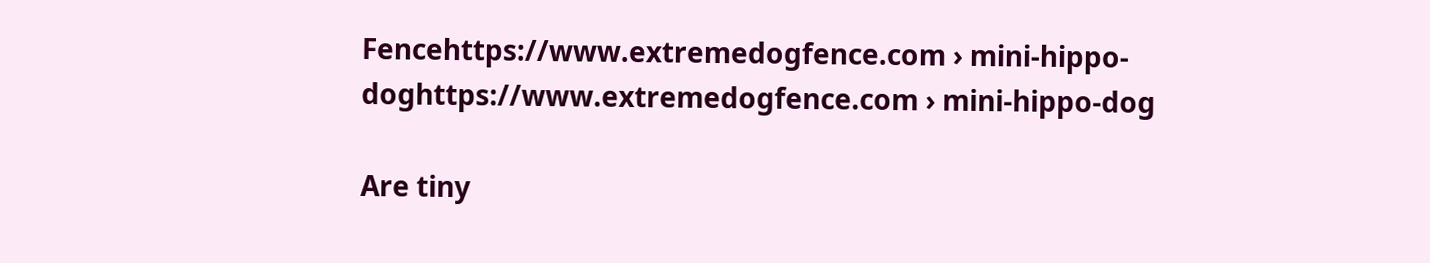Fencehttps://www.extremedogfence.com › mini-hippo-doghttps://www.extremedogfence.com › mini-hippo-dog

Are tiny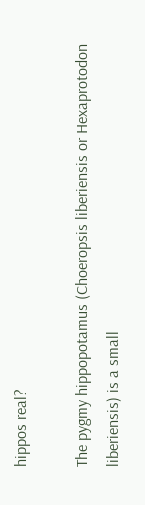hippos real?

The pygmy hippopotamus (Choeropsis liberiensis or Hexaprotodon liberiensis) is a small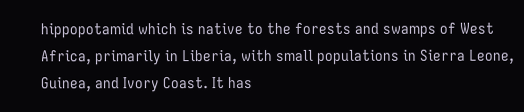hippopotamid which is native to the forests and swamps of West Africa, primarily in Liberia, with small populations in Sierra Leone, Guinea, and Ivory Coast. It has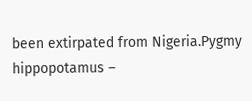been extirpated from Nigeria.Pygmy hippopotamus –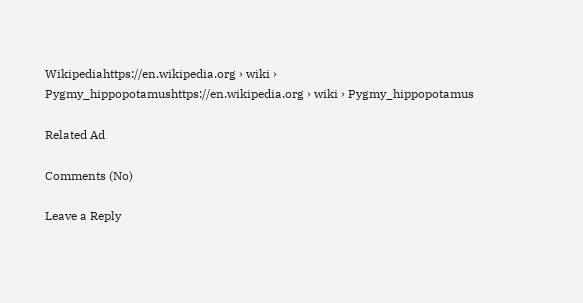Wikipediahttps://en.wikipedia.org › wiki › Pygmy_hippopotamushttps://en.wikipedia.org › wiki › Pygmy_hippopotamus

Related Ad

Comments (No)

Leave a Reply